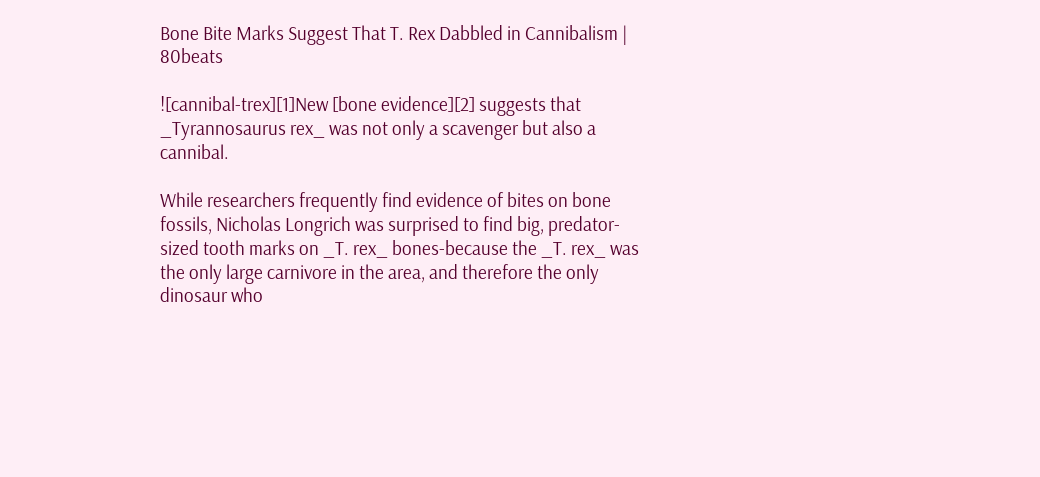Bone Bite Marks Suggest That T. Rex Dabbled in Cannibalism | 80beats

![cannibal-trex][1]New [bone evidence][2] suggests that _Tyrannosaurus rex_ was not only a scavenger but also a cannibal.

While researchers frequently find evidence of bites on bone fossils, Nicholas Longrich was surprised to find big, predator-sized tooth marks on _T. rex_ bones-because the _T. rex_ was the only large carnivore in the area, and therefore the only dinosaur who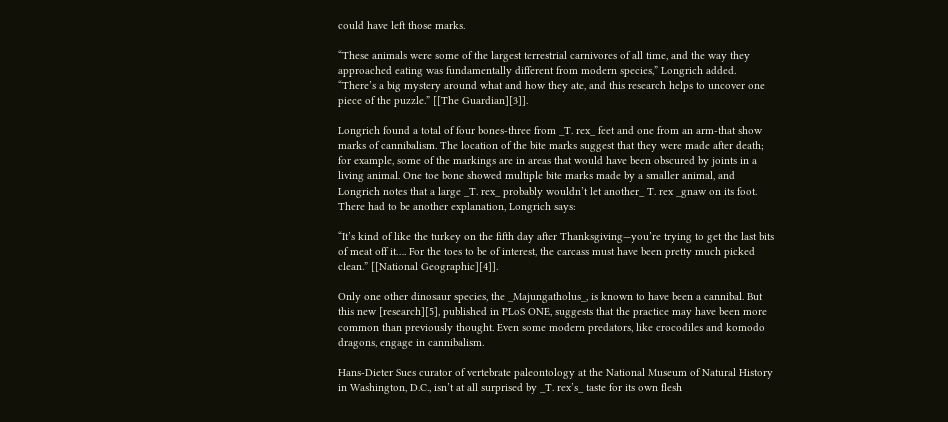could have left those marks.

“These animals were some of the largest terrestrial carnivores of all time, and the way they approached eating was fundamentally different from modern species,” Longrich added. “There’s a big mystery around what and how they ate, and this research helps to uncover one piece of the puzzle.” [[The Guardian][3]].

Longrich found a total of four bones-three from _T. rex_ feet and one from an arm-that show marks of cannibalism. The location of the bite marks suggest that they were made after death; for example, some of the markings are in areas that would have been obscured by joints in a living animal. One toe bone showed multiple bite marks made by a smaller animal, and Longrich notes that a large _T. rex_ probably wouldn’t let another_ T. rex _gnaw on its foot. There had to be another explanation, Longrich says:

“It’s kind of like the turkey on the fifth day after Thanksgiving—you’re trying to get the last bits of meat off it…. For the toes to be of interest, the carcass must have been pretty much picked clean.” [[National Geographic][4]].

Only one other dinosaur species, the _Majungatholus_, is known to have been a cannibal. But this new [research][5], published in PLoS ONE, suggests that the practice may have been more common than previously thought. Even some modern predators, like crocodiles and komodo dragons, engage in cannibalism.

Hans-Dieter Sues curator of vertebrate paleontology at the National Museum of Natural History in Washington, D.C., isn’t at all surprised by _T. rex’s_ taste for its own flesh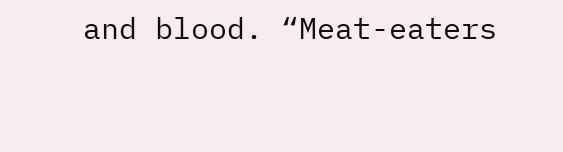and blood. “Meat-eaters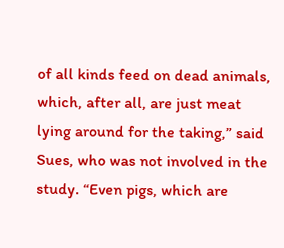of all kinds feed on dead animals, which, after all, are just meat lying around for the taking,” said Sues, who was not involved in the study. “Even pigs, which are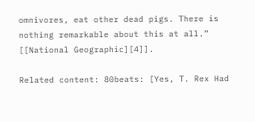omnivores, eat other dead pigs. There is nothing remarkable about this at all.” [[National Geographic][4]].

Related content: 80beats: [Yes, T. Rex Had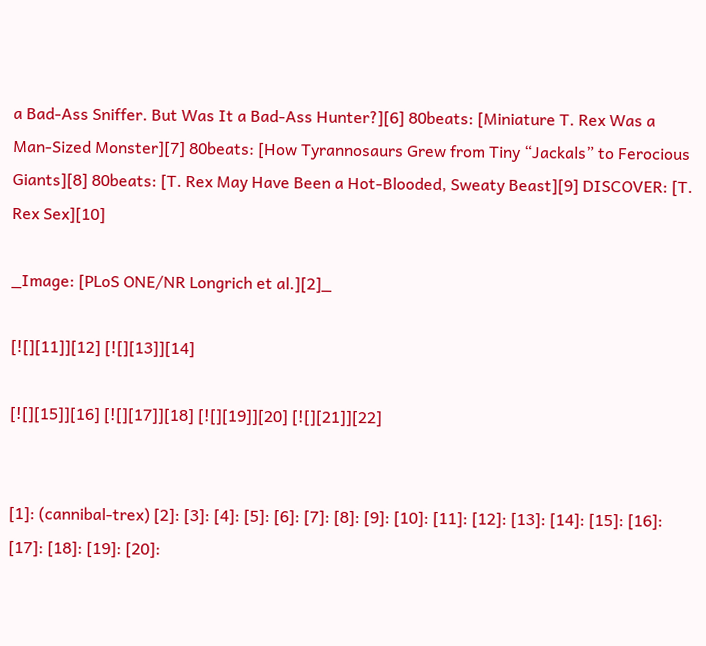a Bad-Ass Sniffer. But Was It a Bad-Ass Hunter?][6] 80beats: [Miniature T. Rex Was a Man-Sized Monster][7] 80beats: [How Tyrannosaurs Grew from Tiny “Jackals” to Ferocious Giants][8] 80beats: [T. Rex May Have Been a Hot-Blooded, Sweaty Beast][9] DISCOVER: [T. Rex Sex][10]

_Image: [PLoS ONE/NR Longrich et al.][2]_

[![][11]][12] [![][13]][14]

[![][15]][16] [![][17]][18] [![][19]][20] [![][21]][22]


[1]: (cannibal-trex) [2]: [3]: [4]: [5]: [6]: [7]: [8]: [9]: [10]: [11]: [12]: [13]: [14]: [15]: [16]: [17]: [18]: [19]: [20]: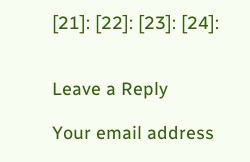[21]: [22]: [23]: [24]:


Leave a Reply

Your email address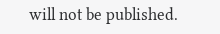will not be published.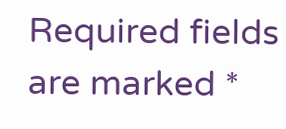Required fields are marked *